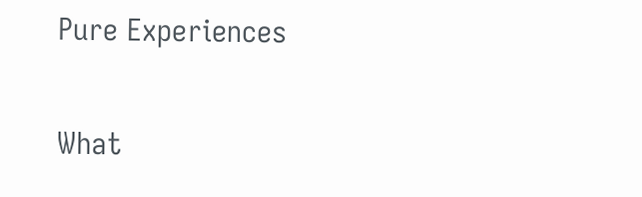Pure Experiences

What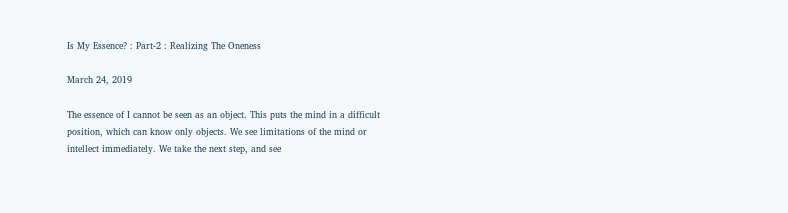Is My Essence? : Part-2 : Realizing The Oneness

March 24, 2019

The essence of I cannot be seen as an object. This puts the mind in a difficult position, which can know only objects. We see limitations of the mind or intellect immediately. We take the next step, and see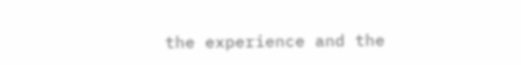the experience and the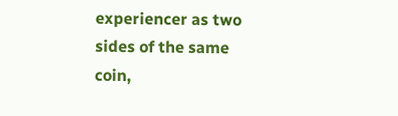experiencer as two sides of the same coin,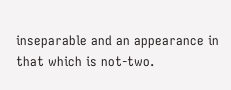inseparable and an appearance in that which is not-two.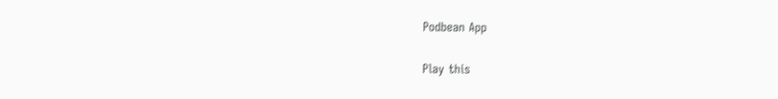Podbean App

Play this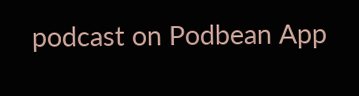podcast on Podbean App